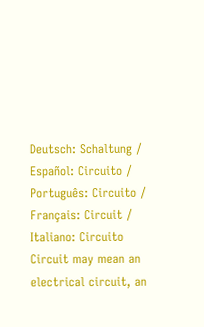Deutsch: Schaltung / Español: Circuito / Português: Circuito / Français: Circuit / Italiano: Circuito
Circuit may mean an electrical circuit, an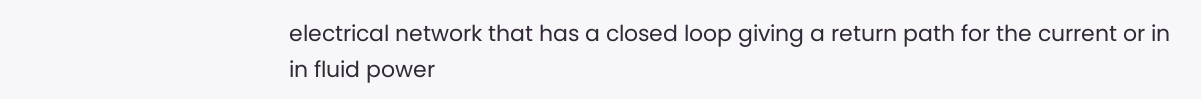electrical network that has a closed loop giving a return path for the current or in
in fluid power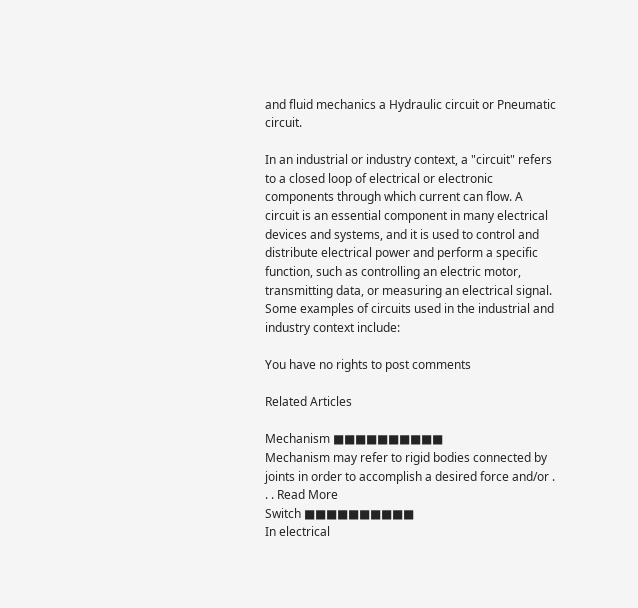and fluid mechanics a Hydraulic circuit or Pneumatic circuit.

In an industrial or industry context, a "circuit" refers to a closed loop of electrical or electronic components through which current can flow. A circuit is an essential component in many electrical devices and systems, and it is used to control and distribute electrical power and perform a specific function, such as controlling an electric motor, transmitting data, or measuring an electrical signal. Some examples of circuits used in the industrial and industry context include:

You have no rights to post comments

Related Articles

Mechanism ■■■■■■■■■■
Mechanism may refer to rigid bodies connected by joints in order to accomplish a desired force and/or . . . Read More
Switch ■■■■■■■■■■
In electrical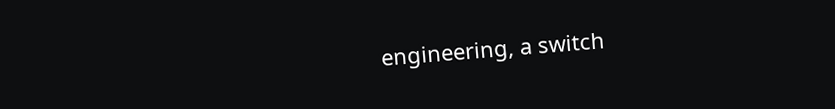engineering, a switch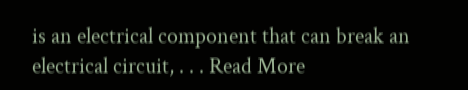is an electrical component that can break an electrical circuit, . . . Read More